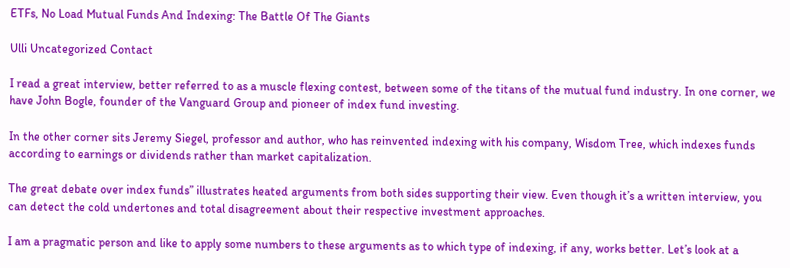ETFs, No Load Mutual Funds And Indexing: The Battle Of The Giants

Ulli Uncategorized Contact

I read a great interview, better referred to as a muscle flexing contest, between some of the titans of the mutual fund industry. In one corner, we have John Bogle, founder of the Vanguard Group and pioneer of index fund investing.

In the other corner sits Jeremy Siegel, professor and author, who has reinvented indexing with his company, Wisdom Tree, which indexes funds according to earnings or dividends rather than market capitalization.

The great debate over index funds” illustrates heated arguments from both sides supporting their view. Even though it’s a written interview, you can detect the cold undertones and total disagreement about their respective investment approaches.

I am a pragmatic person and like to apply some numbers to these arguments as to which type of indexing, if any, works better. Let’s look at a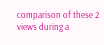comparison of these 2 views during a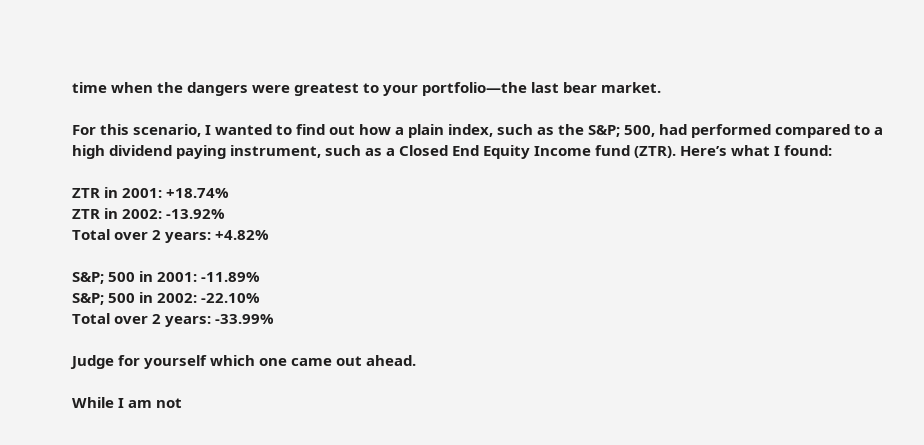time when the dangers were greatest to your portfolio—the last bear market.

For this scenario, I wanted to find out how a plain index, such as the S&P; 500, had performed compared to a high dividend paying instrument, such as a Closed End Equity Income fund (ZTR). Here’s what I found:

ZTR in 2001: +18.74%
ZTR in 2002: -13.92%
Total over 2 years: +4.82%

S&P; 500 in 2001: -11.89%
S&P; 500 in 2002: -22.10%
Total over 2 years: -33.99%

Judge for yourself which one came out ahead.

While I am not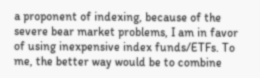a proponent of indexing, because of the severe bear market problems, I am in favor of using inexpensive index funds/ETFs. To me, the better way would be to combine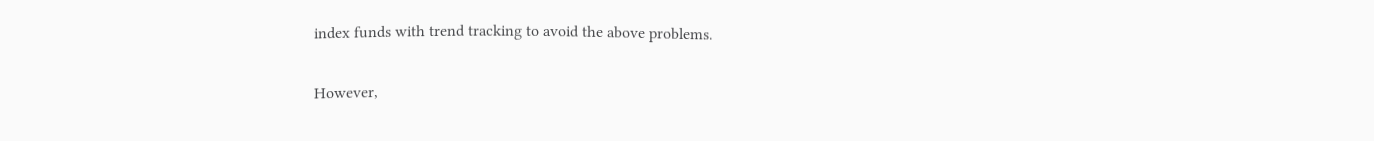index funds with trend tracking to avoid the above problems.

However,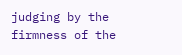judging by the firmness of the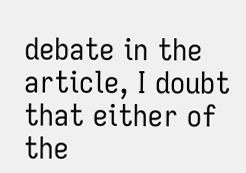debate in the article, I doubt that either of the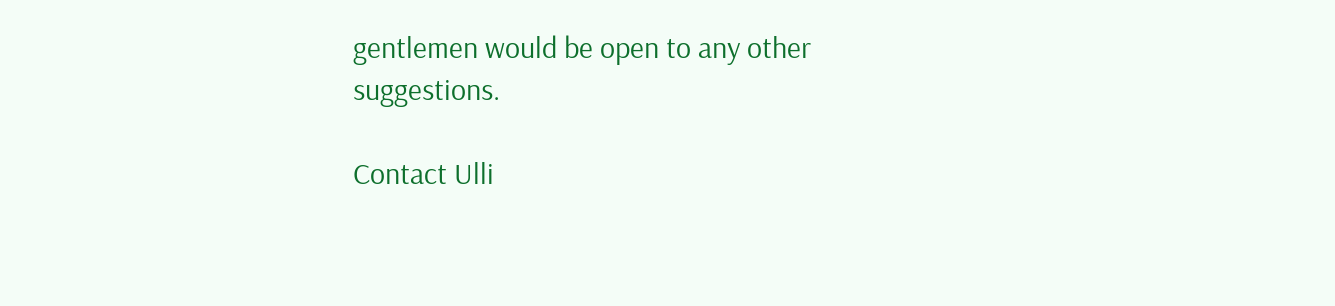gentlemen would be open to any other suggestions.

Contact Ulli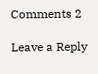Comments 2

Leave a Reply